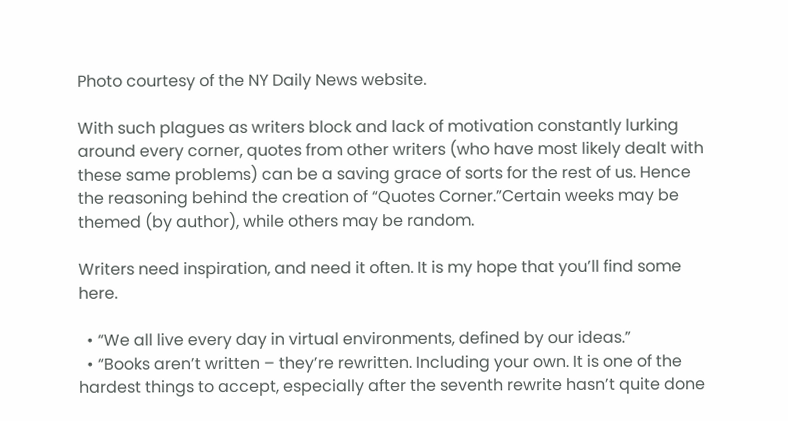Photo courtesy of the NY Daily News website.

With such plagues as writers block and lack of motivation constantly lurking around every corner, quotes from other writers (who have most likely dealt with these same problems) can be a saving grace of sorts for the rest of us. Hence the reasoning behind the creation of “Quotes Corner.”Certain weeks may be themed (by author), while others may be random.

Writers need inspiration, and need it often. It is my hope that you’ll find some here.

  • “We all live every day in virtual environments, defined by our ideas.”
  • “Books aren’t written – they’re rewritten. Including your own. It is one of the hardest things to accept, especially after the seventh rewrite hasn’t quite done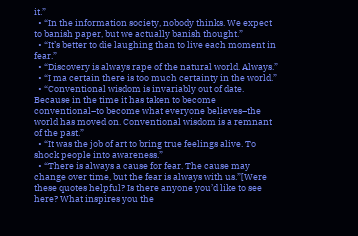it.”
  • “In the information society, nobody thinks. We expect to banish paper, but we actually banish thought.”
  • “It’s better to die laughing than to live each moment in fear.”
  • “Discovery is always rape of the natural world. Always.”
  • “I ma certain there is too much certainty in the world.”
  • “Conventional wisdom is invariably out of date. Because in the time it has taken to become conventional–to become what everyone believes–the world has moved on. Conventional wisdom is a remnant of the past.”
  • “It was the job of art to bring true feelings alive. To shock people into awareness.”
  • “There is always a cause for fear. The cause may change over time, but the fear is always with us.”[Were these quotes helpful? Is there anyone you’d like to see here? What inspires you the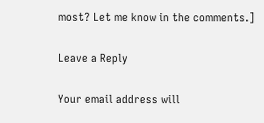most? Let me know in the comments.]

Leave a Reply

Your email address will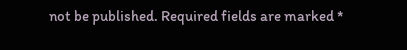not be published. Required fields are marked *